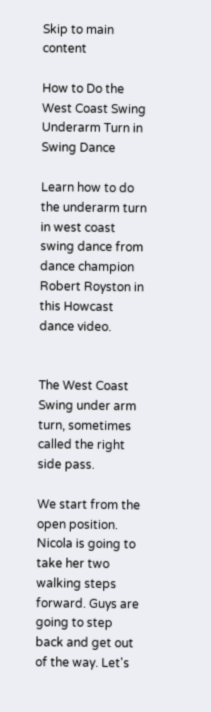Skip to main content

How to Do the West Coast Swing Underarm Turn in Swing Dance

Learn how to do the underarm turn in west coast swing dance from dance champion Robert Royston in this Howcast dance video.


The West Coast Swing under arm turn, sometimes called the right side pass.

We start from the open position. Nicola is going to take her two walking steps forward. Guys are going to step back and get out of the way. Let's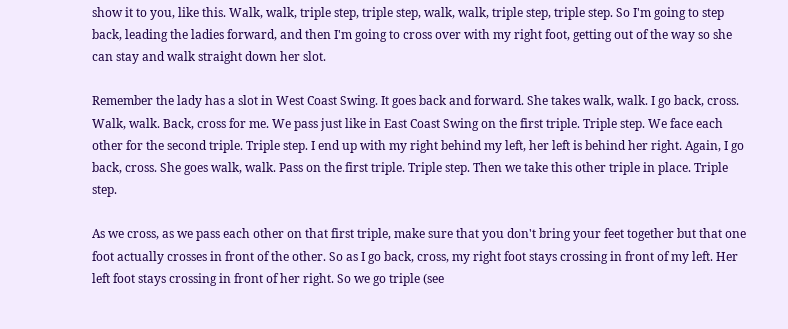show it to you, like this. Walk, walk, triple step, triple step, walk, walk, triple step, triple step. So I'm going to step back, leading the ladies forward, and then I'm going to cross over with my right foot, getting out of the way so she can stay and walk straight down her slot.

Remember the lady has a slot in West Coast Swing. It goes back and forward. She takes walk, walk. I go back, cross. Walk, walk. Back, cross for me. We pass just like in East Coast Swing on the first triple. Triple step. We face each other for the second triple. Triple step. I end up with my right behind my left, her left is behind her right. Again, I go back, cross. She goes walk, walk. Pass on the first triple. Triple step. Then we take this other triple in place. Triple step.

As we cross, as we pass each other on that first triple, make sure that you don't bring your feet together but that one foot actually crosses in front of the other. So as I go back, cross, my right foot stays crossing in front of my left. Her left foot stays crossing in front of her right. So we go triple (see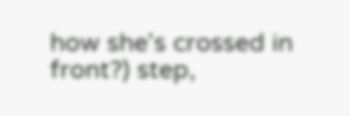how she's crossed in front?) step,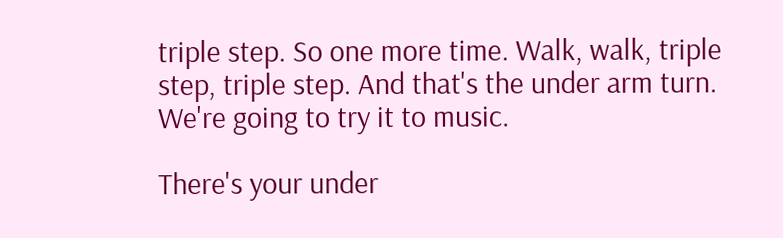triple step. So one more time. Walk, walk, triple step, triple step. And that's the under arm turn. We're going to try it to music.

There's your under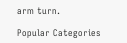arm turn.

Popular Categories